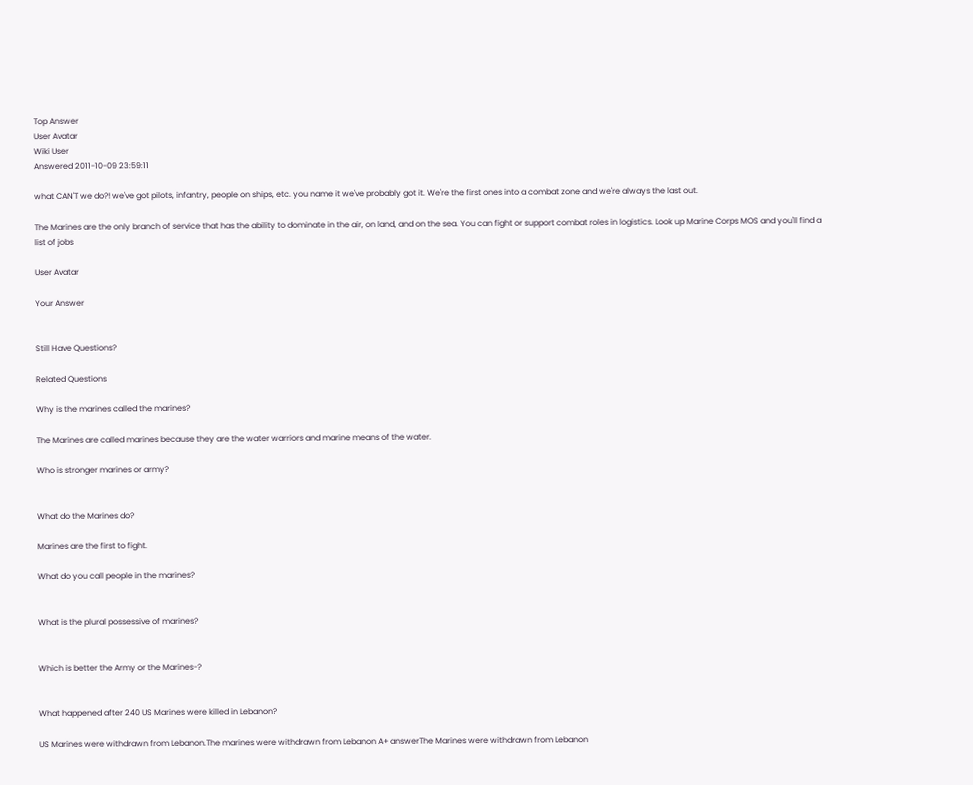Top Answer
User Avatar
Wiki User
Answered 2011-10-09 23:59:11

what CAN'T we do?! we've got pilots, infantry, people on ships, etc. you name it we've probably got it. We're the first ones into a combat zone and we're always the last out.

The Marines are the only branch of service that has the ability to dominate in the air, on land, and on the sea. You can fight or support combat roles in logistics. Look up Marine Corps MOS and you'll find a list of jobs

User Avatar

Your Answer


Still Have Questions?

Related Questions

Why is the marines called the marines?

The Marines are called marines because they are the water warriors and marine means of the water.

Who is stronger marines or army?


What do the Marines do?

Marines are the first to fight.

What do you call people in the marines?


What is the plural possessive of marines?


Which is better the Army or the Marines-?


What happened after 240 US Marines were killed in Lebanon?

US Marines were withdrawn from Lebanon.The marines were withdrawn from Lebanon A+ answerThe Marines were withdrawn from Lebanon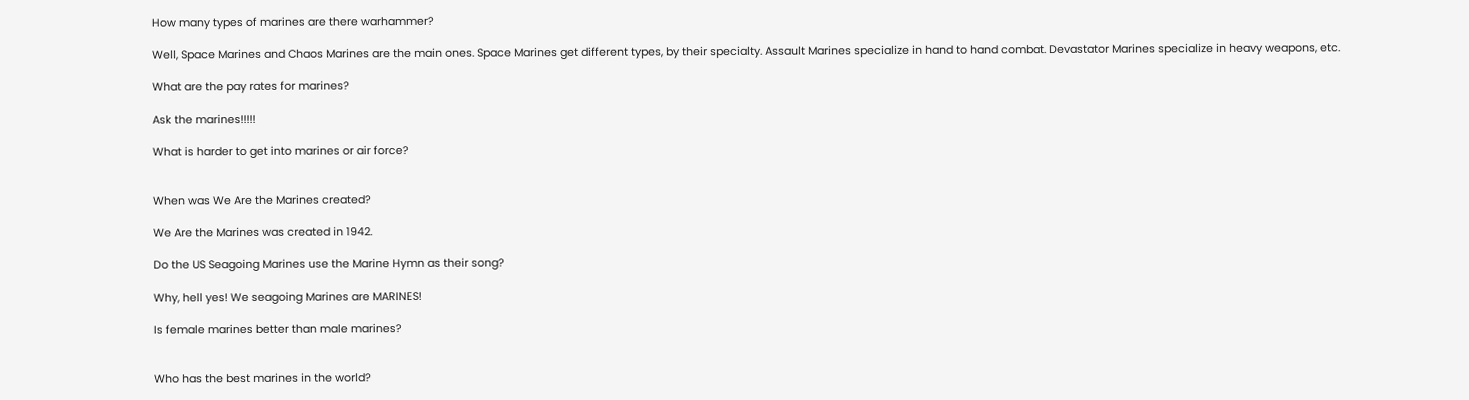How many types of marines are there warhammer?

Well, Space Marines and Chaos Marines are the main ones. Space Marines get different types, by their specialty. Assault Marines specialize in hand to hand combat. Devastator Marines specialize in heavy weapons, etc.

What are the pay rates for marines?

Ask the marines!!!!!

What is harder to get into marines or air force?


When was We Are the Marines created?

We Are the Marines was created in 1942.

Do the US Seagoing Marines use the Marine Hymn as their song?

Why, hell yes! We seagoing Marines are MARINES!

Is female marines better than male marines?


Who has the best marines in the world?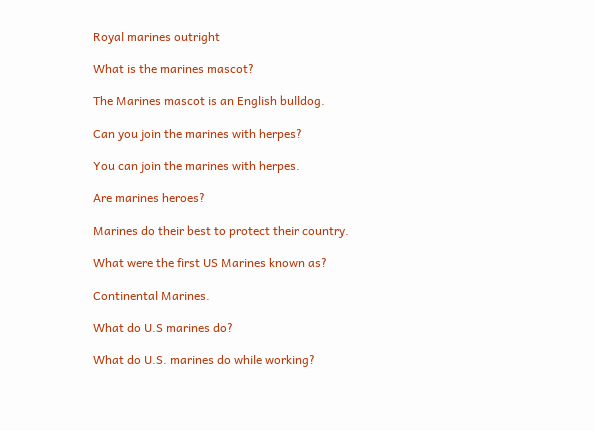Royal marines outright

What is the marines mascot?

The Marines mascot is an English bulldog.

Can you join the marines with herpes?

You can join the marines with herpes.

Are marines heroes?

Marines do their best to protect their country.

What were the first US Marines known as?

Continental Marines.

What do U.S marines do?

What do U.S. marines do while working?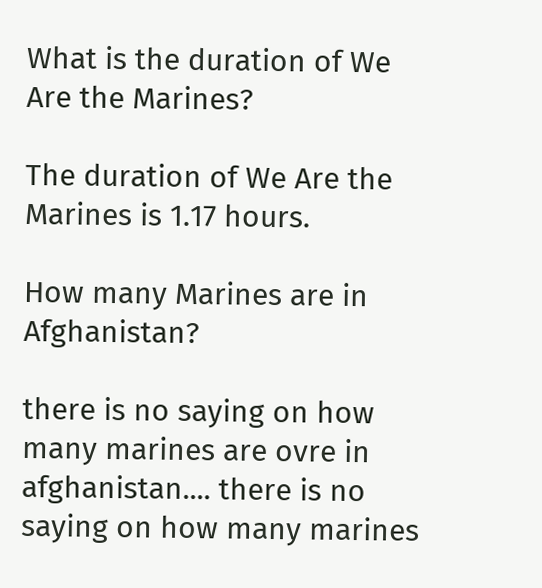What is the duration of We Are the Marines?

The duration of We Are the Marines is 1.17 hours.

How many Marines are in Afghanistan?

there is no saying on how many marines are ovre in afghanistan.... there is no saying on how many marines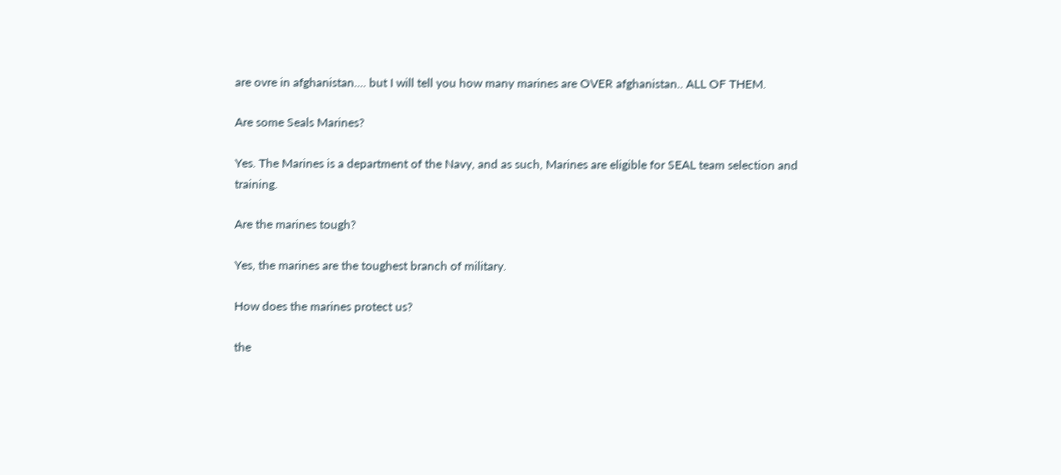are ovre in afghanistan.... but I will tell you how many marines are OVER afghanistan.. ALL OF THEM.

Are some Seals Marines?

Yes. The Marines is a department of the Navy, and as such, Marines are eligible for SEAL team selection and training.

Are the marines tough?

Yes, the marines are the toughest branch of military.

How does the marines protect us?

the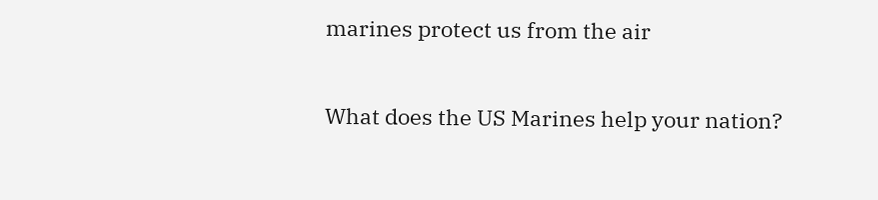marines protect us from the air

What does the US Marines help your nation?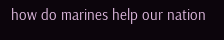how do marines help our nation